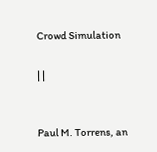Crowd Simulation

| |


Paul M. Torrens, an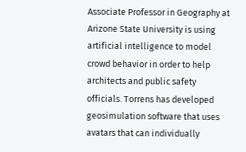Associate Professor in Geography at Arizone State University is using artificial intelligence to model crowd behavior in order to help architects and public safety officials. Torrens has developed geosimulation software that uses avatars that can individually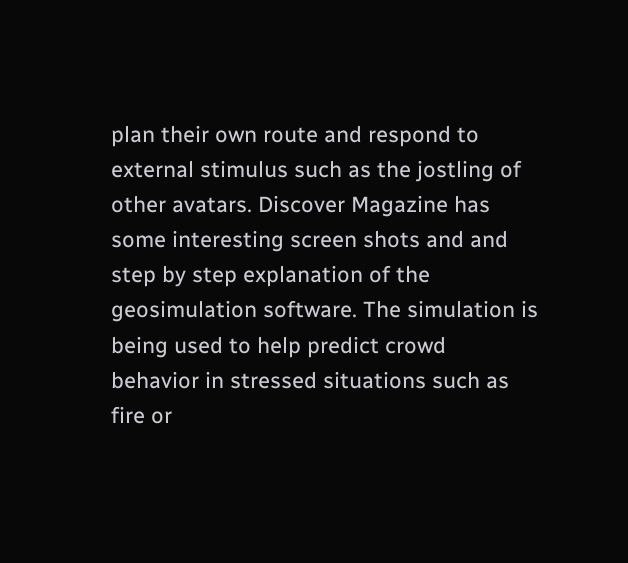plan their own route and respond to external stimulus such as the jostling of other avatars. Discover Magazine has some interesting screen shots and and step by step explanation of the geosimulation software. The simulation is being used to help predict crowd behavior in stressed situations such as fire or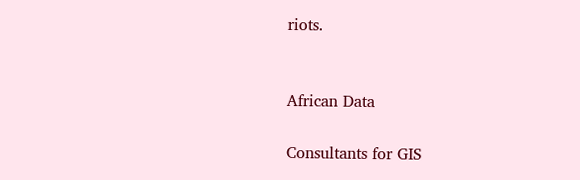riots.


African Data

Consultants for GIS